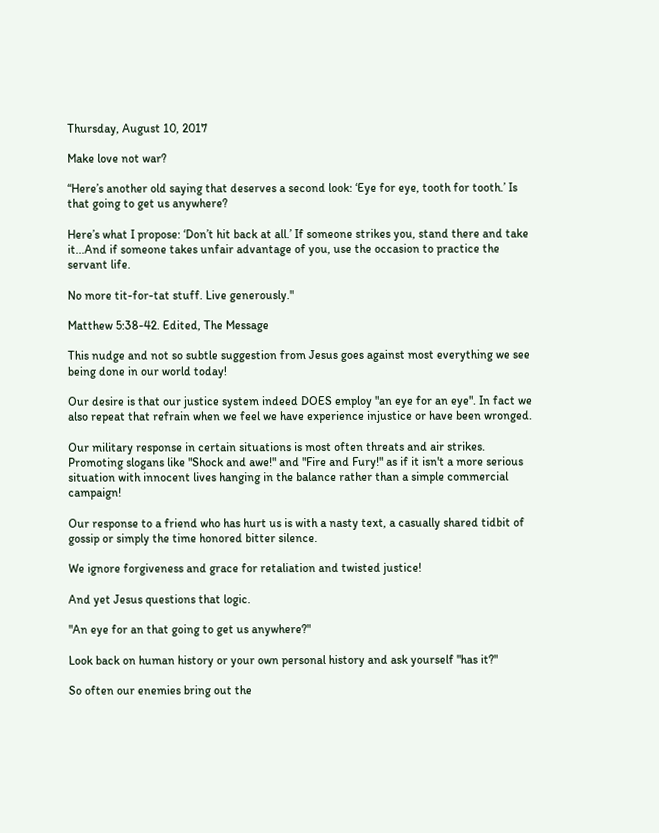Thursday, August 10, 2017

Make love not war?

“Here’s another old saying that deserves a second look: ‘Eye for eye, tooth for tooth.’ Is that going to get us anywhere?

Here’s what I propose: ‘Don’t hit back at all.’ If someone strikes you, stand there and take it...And if someone takes unfair advantage of you, use the occasion to practice the servant life.

No more tit-for-tat stuff. Live generously."

Matthew 5:38-42. Edited, The Message

This nudge and not so subtle suggestion from Jesus goes against most everything we see being done in our world today!

Our desire is that our justice system indeed DOES employ "an eye for an eye". In fact we also repeat that refrain when we feel we have experience injustice or have been wronged.

Our military response in certain situations is most often threats and air strikes. Promoting slogans like "Shock and awe!" and "Fire and Fury!" as if it isn't a more serious situation with innocent lives hanging in the balance rather than a simple commercial campaign!

Our response to a friend who has hurt us is with a nasty text, a casually shared tidbit of gossip or simply the time honored bitter silence.

We ignore forgiveness and grace for retaliation and twisted justice!

And yet Jesus questions that logic.

"An eye for an that going to get us anywhere?"

Look back on human history or your own personal history and ask yourself "has it?"

So often our enemies bring out the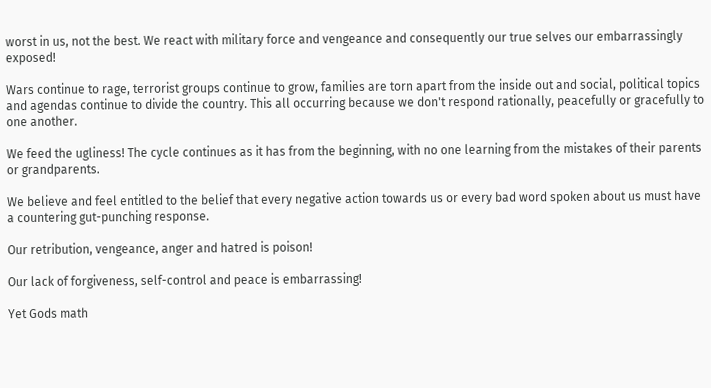worst in us, not the best. We react with military force and vengeance and consequently our true selves our embarrassingly exposed!

Wars continue to rage, terrorist groups continue to grow, families are torn apart from the inside out and social, political topics and agendas continue to divide the country. This all occurring because we don't respond rationally, peacefully or gracefully to one another.

We feed the ugliness! The cycle continues as it has from the beginning, with no one learning from the mistakes of their parents or grandparents.

We believe and feel entitled to the belief that every negative action towards us or every bad word spoken about us must have a countering gut-punching response.

Our retribution, vengeance, anger and hatred is poison!

Our lack of forgiveness, self-control and peace is embarrassing!

Yet Gods math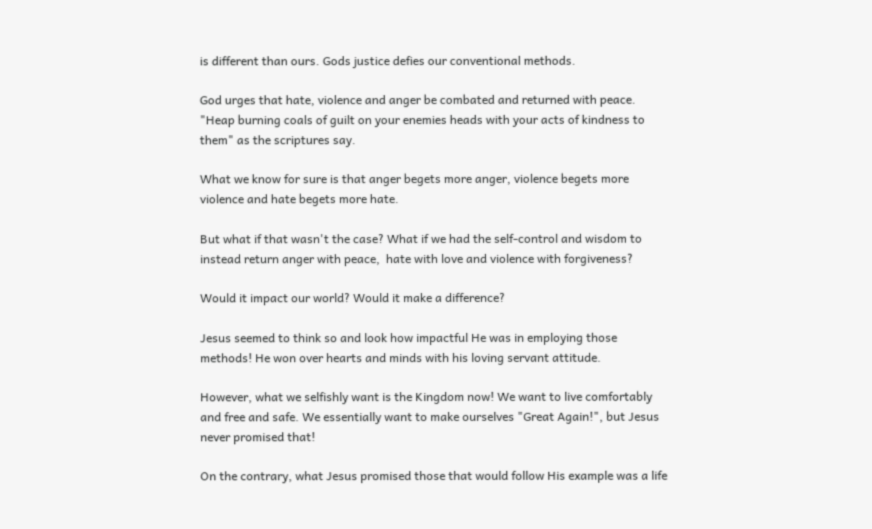is different than ours. Gods justice defies our conventional methods.

God urges that hate, violence and anger be combated and returned with peace. "Heap burning coals of guilt on your enemies heads with your acts of kindness to them" as the scriptures say.

What we know for sure is that anger begets more anger, violence begets more violence and hate begets more hate.

But what if that wasn't the case? What if we had the self-control and wisdom to instead return anger with peace,  hate with love and violence with forgiveness?

Would it impact our world? Would it make a difference?

Jesus seemed to think so and look how impactful He was in employing those methods! He won over hearts and minds with his loving servant attitude.

However, what we selfishly want is the Kingdom now! We want to live comfortably and free and safe. We essentially want to make ourselves "Great Again!", but Jesus never promised that!

On the contrary, what Jesus promised those that would follow His example was a life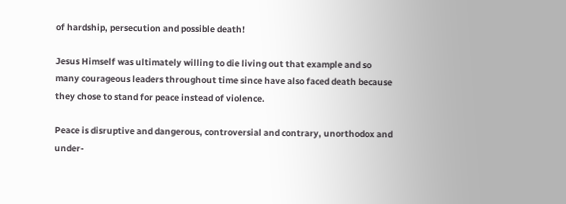of hardship, persecution and possible death!

Jesus Himself was ultimately willing to die living out that example and so many courageous leaders throughout time since have also faced death because they chose to stand for peace instead of violence.

Peace is disruptive and dangerous, controversial and contrary, unorthodox and under-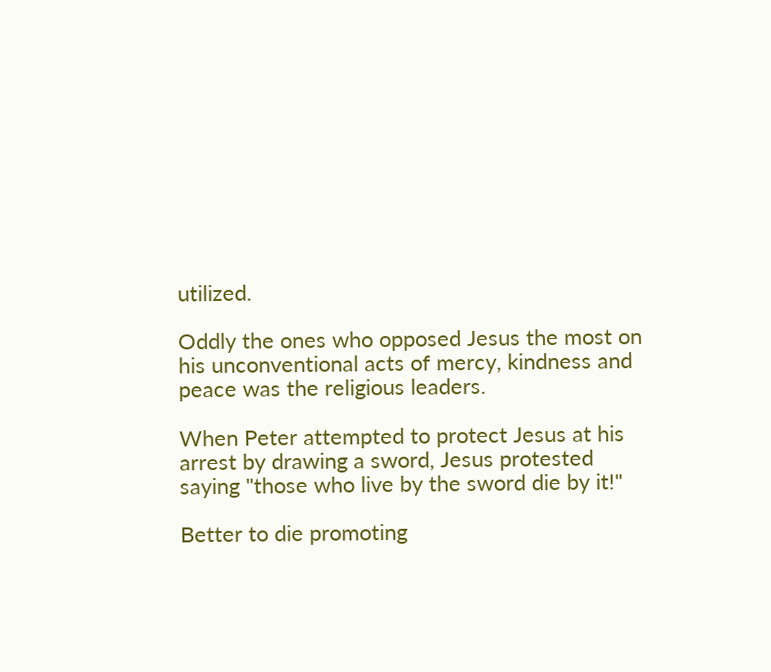utilized.

Oddly the ones who opposed Jesus the most on his unconventional acts of mercy, kindness and peace was the religious leaders.

When Peter attempted to protect Jesus at his arrest by drawing a sword, Jesus protested saying "those who live by the sword die by it!"

Better to die promoting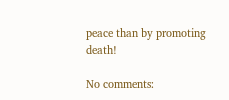peace than by promoting death!

No comments: